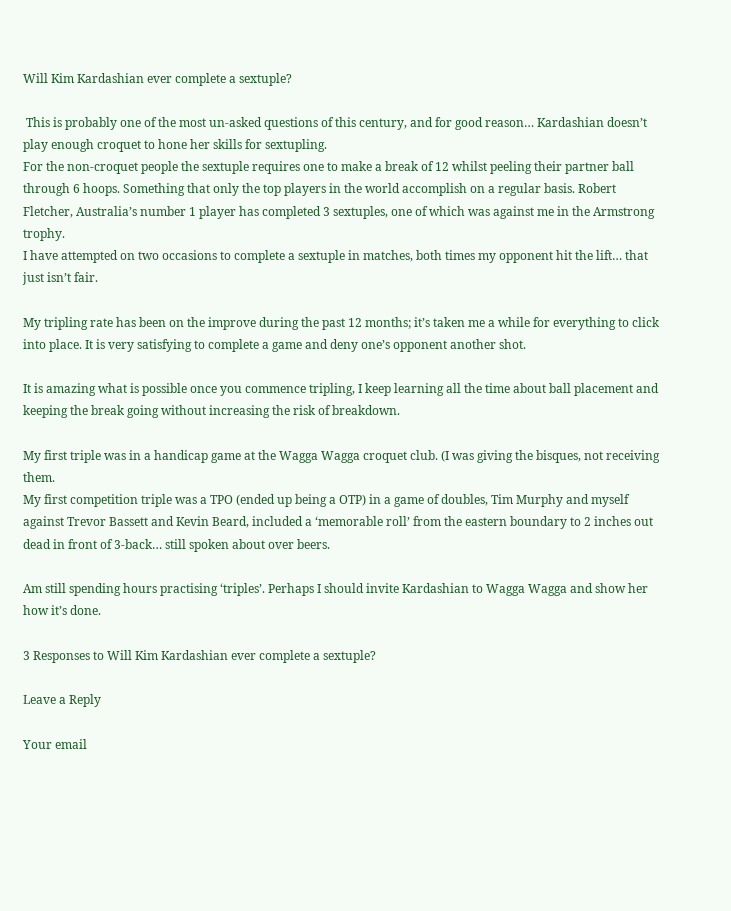Will Kim Kardashian ever complete a sextuple?

 This is probably one of the most un-asked questions of this century, and for good reason… Kardashian doesn’t play enough croquet to hone her skills for sextupling.
For the non-croquet people the sextuple requires one to make a break of 12 whilst peeling their partner ball through 6 hoops. Something that only the top players in the world accomplish on a regular basis. Robert Fletcher, Australia’s number 1 player has completed 3 sextuples, one of which was against me in the Armstrong trophy.
I have attempted on two occasions to complete a sextuple in matches, both times my opponent hit the lift… that just isn’t fair.

My tripling rate has been on the improve during the past 12 months; it’s taken me a while for everything to click into place. It is very satisfying to complete a game and deny one’s opponent another shot.

It is amazing what is possible once you commence tripling, I keep learning all the time about ball placement and keeping the break going without increasing the risk of breakdown.

My first triple was in a handicap game at the Wagga Wagga croquet club. (I was giving the bisques, not receiving them.
My first competition triple was a TPO (ended up being a OTP) in a game of doubles, Tim Murphy and myself against Trevor Bassett and Kevin Beard, included a ‘memorable roll’ from the eastern boundary to 2 inches out dead in front of 3-back… still spoken about over beers.

Am still spending hours practising ‘triples’. Perhaps I should invite Kardashian to Wagga Wagga and show her how it’s done.

3 Responses to Will Kim Kardashian ever complete a sextuple?

Leave a Reply

Your email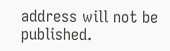address will not be published.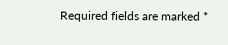Required fields are marked *